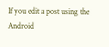If you edit a post using the Android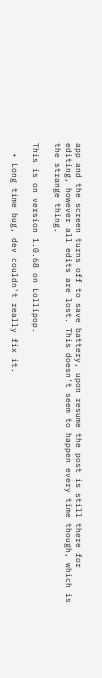app and the screen turns off to save battery, upon resume the post is still there for editing, however all edits are lost. This doesn't seem to happen every time though, which is the strange thing.

This is on version 1.0.68 on Lollipop.

  • Long time bug, dev couldn't really fix it.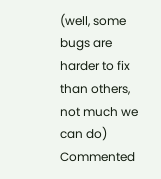(well, some bugs are harder to fix than others, not much we can do) Commented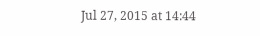Jul 27, 2015 at 14:44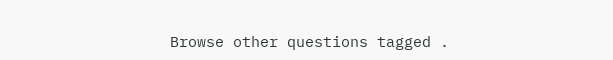Browse other questions tagged .